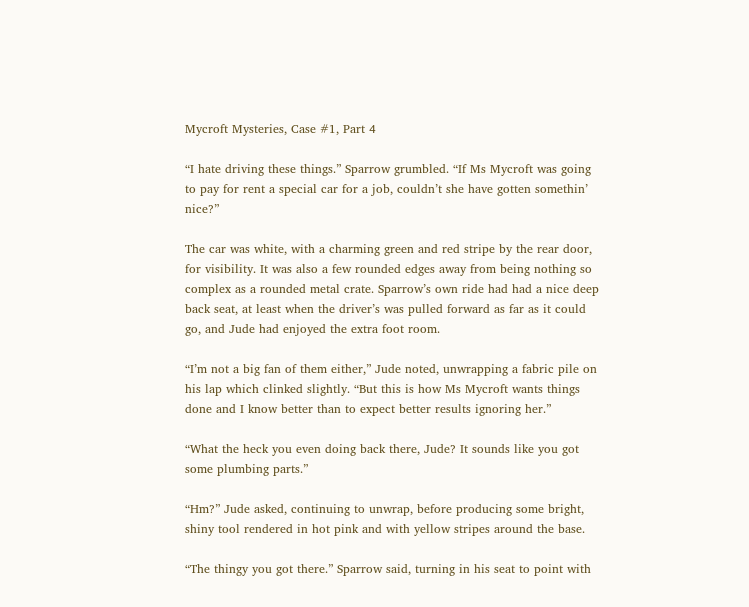Mycroft Mysteries, Case #1, Part 4

“I hate driving these things.” Sparrow grumbled. “If Ms Mycroft was going to pay for rent a special car for a job, couldn’t she have gotten somethin’ nice?”

The car was white, with a charming green and red stripe by the rear door, for visibility. It was also a few rounded edges away from being nothing so complex as a rounded metal crate. Sparrow’s own ride had had a nice deep back seat, at least when the driver’s was pulled forward as far as it could go, and Jude had enjoyed the extra foot room.

“I’m not a big fan of them either,” Jude noted, unwrapping a fabric pile on his lap which clinked slightly. “But this is how Ms Mycroft wants things done and I know better than to expect better results ignoring her.”

“What the heck you even doing back there, Jude? It sounds like you got some plumbing parts.”

“Hm?” Jude asked, continuing to unwrap, before producing some bright, shiny tool rendered in hot pink and with yellow stripes around the base.

“The thingy you got there.” Sparrow said, turning in his seat to point with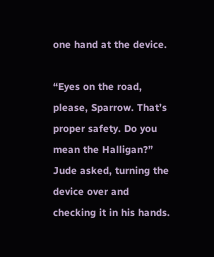one hand at the device.

“Eyes on the road, please, Sparrow. That’s proper safety. Do you mean the Halligan?” Jude asked, turning the device over and checking it in his hands.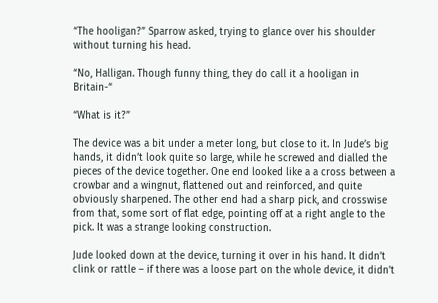“The hooligan?” Sparrow asked, trying to glance over his shoulder without turning his head.

“No, Halligan. Though funny thing, they do call it a hooligan in Britain-“

“What is it?”

The device was a bit under a meter long, but close to it. In Jude’s big hands, it didn’t look quite so large, while he screwed and dialled the pieces of the device together. One end looked like a a cross between a crowbar and a wingnut, flattened out and reinforced, and quite obviously sharpened. The other end had a sharp pick, and crosswise from that, some sort of flat edge, pointing off at a right angle to the pick. It was a strange looking construction.

Jude looked down at the device, turning it over in his hand. It didn’t clink or rattle – if there was a loose part on the whole device, it didn’t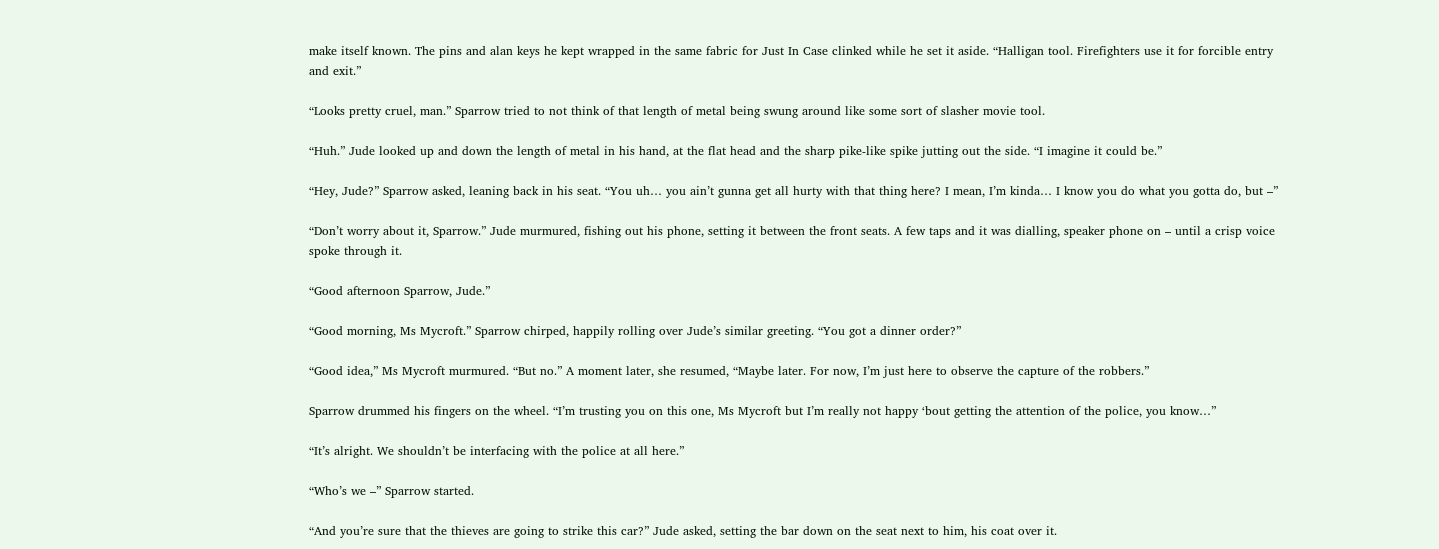make itself known. The pins and alan keys he kept wrapped in the same fabric for Just In Case clinked while he set it aside. “Halligan tool. Firefighters use it for forcible entry and exit.”

“Looks pretty cruel, man.” Sparrow tried to not think of that length of metal being swung around like some sort of slasher movie tool.

“Huh.” Jude looked up and down the length of metal in his hand, at the flat head and the sharp pike-like spike jutting out the side. “I imagine it could be.”

“Hey, Jude?” Sparrow asked, leaning back in his seat. “You uh… you ain’t gunna get all hurty with that thing here? I mean, I’m kinda… I know you do what you gotta do, but –”

“Don’t worry about it, Sparrow.” Jude murmured, fishing out his phone, setting it between the front seats. A few taps and it was dialling, speaker phone on – until a crisp voice spoke through it.

“Good afternoon Sparrow, Jude.”

“Good morning, Ms Mycroft.” Sparrow chirped, happily rolling over Jude’s similar greeting. “You got a dinner order?”

“Good idea,” Ms Mycroft murmured. “But no.” A moment later, she resumed, “Maybe later. For now, I’m just here to observe the capture of the robbers.”

Sparrow drummed his fingers on the wheel. “I’m trusting you on this one, Ms Mycroft but I’m really not happy ‘bout getting the attention of the police, you know…”

“It’s alright. We shouldn’t be interfacing with the police at all here.”

“Who’s we –” Sparrow started.

“And you’re sure that the thieves are going to strike this car?” Jude asked, setting the bar down on the seat next to him, his coat over it.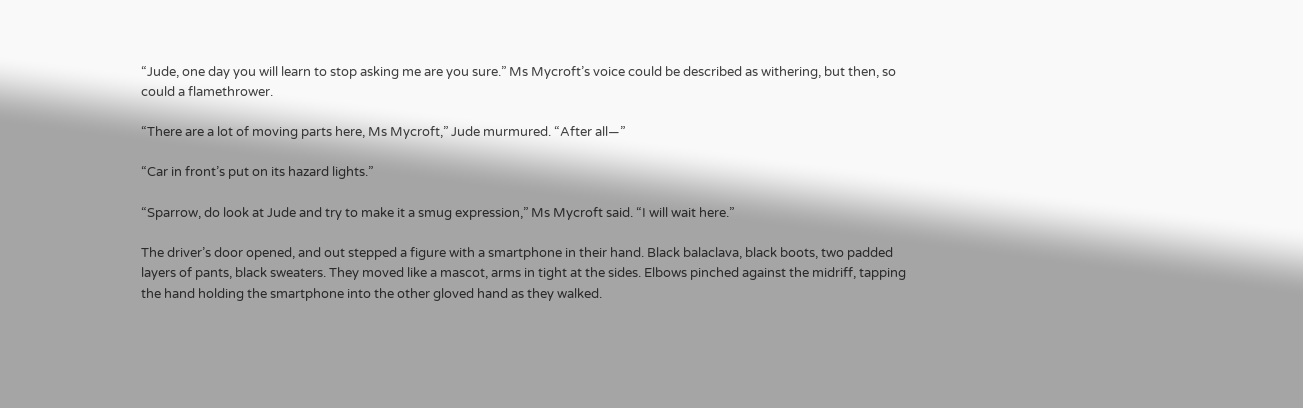“Jude, one day you will learn to stop asking me are you sure.” Ms Mycroft’s voice could be described as withering, but then, so could a flamethrower.

“There are a lot of moving parts here, Ms Mycroft,” Jude murmured. “After all—”

“Car in front’s put on its hazard lights.”

“Sparrow, do look at Jude and try to make it a smug expression,” Ms Mycroft said. “I will wait here.”

The driver’s door opened, and out stepped a figure with a smartphone in their hand. Black balaclava, black boots, two padded layers of pants, black sweaters. They moved like a mascot, arms in tight at the sides. Elbows pinched against the midriff, tapping the hand holding the smartphone into the other gloved hand as they walked.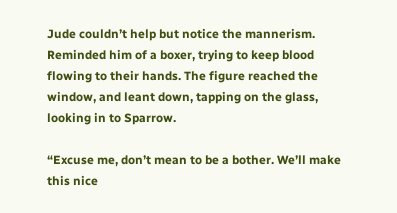Jude couldn’t help but notice the mannerism. Reminded him of a boxer, trying to keep blood flowing to their hands. The figure reached the window, and leant down, tapping on the glass, looking in to Sparrow.

“Excuse me, don’t mean to be a bother. We’ll make this nice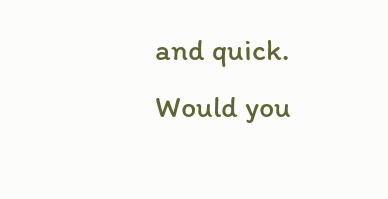and quick. Would you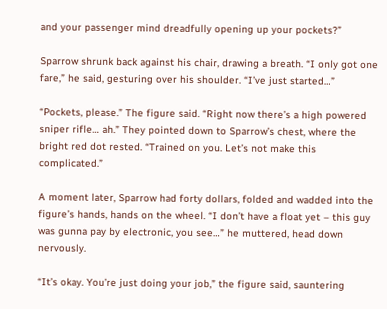and your passenger mind dreadfully opening up your pockets?”

Sparrow shrunk back against his chair, drawing a breath. “I only got one fare,” he said, gesturing over his shoulder. “I’ve just started…”

“Pockets, please.” The figure said. “Right now there’s a high powered sniper rifle… ah.” They pointed down to Sparrow’s chest, where the bright red dot rested. “Trained on you. Let’s not make this complicated.”

A moment later, Sparrow had forty dollars, folded and wadded into the figure’s hands, hands on the wheel. “I don’t have a float yet – this guy was gunna pay by electronic, you see…” he muttered, head down nervously.

“It’s okay. You’re just doing your job,” the figure said, sauntering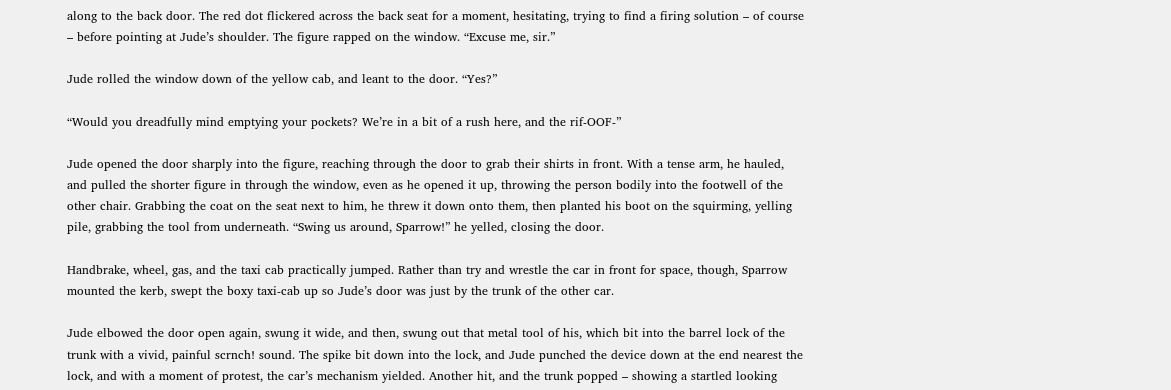along to the back door. The red dot flickered across the back seat for a moment, hesitating, trying to find a firing solution – of course – before pointing at Jude’s shoulder. The figure rapped on the window. “Excuse me, sir.”

Jude rolled the window down of the yellow cab, and leant to the door. “Yes?”

“Would you dreadfully mind emptying your pockets? We’re in a bit of a rush here, and the rif-OOF-”

Jude opened the door sharply into the figure, reaching through the door to grab their shirts in front. With a tense arm, he hauled, and pulled the shorter figure in through the window, even as he opened it up, throwing the person bodily into the footwell of the other chair. Grabbing the coat on the seat next to him, he threw it down onto them, then planted his boot on the squirming, yelling pile, grabbing the tool from underneath. “Swing us around, Sparrow!” he yelled, closing the door.

Handbrake, wheel, gas, and the taxi cab practically jumped. Rather than try and wrestle the car in front for space, though, Sparrow mounted the kerb, swept the boxy taxi-cab up so Jude’s door was just by the trunk of the other car.

Jude elbowed the door open again, swung it wide, and then, swung out that metal tool of his, which bit into the barrel lock of the trunk with a vivid, painful scrnch! sound. The spike bit down into the lock, and Jude punched the device down at the end nearest the lock, and with a moment of protest, the car’s mechanism yielded. Another hit, and the trunk popped – showing a startled looking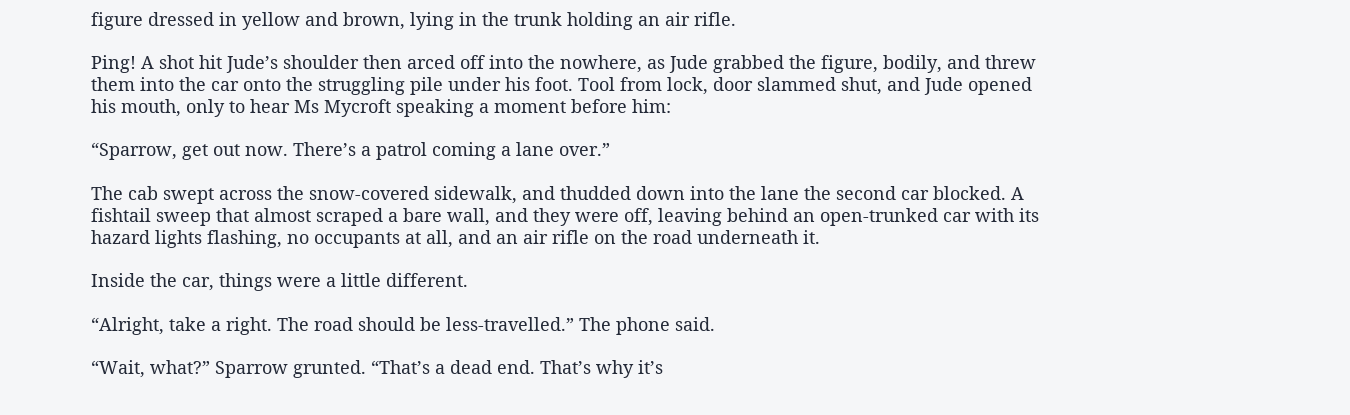figure dressed in yellow and brown, lying in the trunk holding an air rifle.

Ping! A shot hit Jude’s shoulder then arced off into the nowhere, as Jude grabbed the figure, bodily, and threw them into the car onto the struggling pile under his foot. Tool from lock, door slammed shut, and Jude opened his mouth, only to hear Ms Mycroft speaking a moment before him:

“Sparrow, get out now. There’s a patrol coming a lane over.”

The cab swept across the snow-covered sidewalk, and thudded down into the lane the second car blocked. A fishtail sweep that almost scraped a bare wall, and they were off, leaving behind an open-trunked car with its hazard lights flashing, no occupants at all, and an air rifle on the road underneath it.

Inside the car, things were a little different.

“Alright, take a right. The road should be less-travelled.” The phone said.

“Wait, what?” Sparrow grunted. “That’s a dead end. That’s why it’s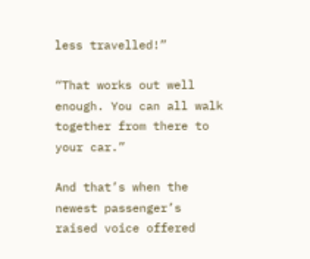less travelled!”

“That works out well enough. You can all walk together from there to your car.”

And that’s when the newest passenger’s raised voice offered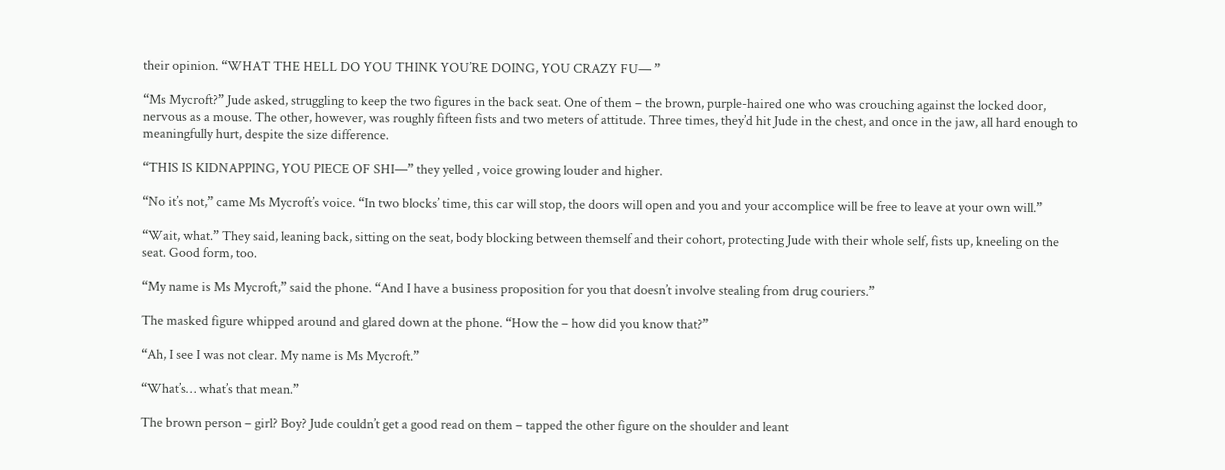their opinion. “WHAT THE HELL DO YOU THINK YOU’RE DOING, YOU CRAZY FU— ”

“Ms Mycroft?” Jude asked, struggling to keep the two figures in the back seat. One of them – the brown, purple-haired one who was crouching against the locked door, nervous as a mouse. The other, however, was roughly fifteen fists and two meters of attitude. Three times, they’d hit Jude in the chest, and once in the jaw, all hard enough to meaningfully hurt, despite the size difference.

“THIS IS KIDNAPPING, YOU PIECE OF SHI—” they yelled , voice growing louder and higher.

“No it’s not,” came Ms Mycroft’s voice. “In two blocks’ time, this car will stop, the doors will open and you and your accomplice will be free to leave at your own will.”

“Wait, what.” They said, leaning back, sitting on the seat, body blocking between themself and their cohort, protecting Jude with their whole self, fists up, kneeling on the seat. Good form, too.

“My name is Ms Mycroft,” said the phone. “And I have a business proposition for you that doesn’t involve stealing from drug couriers.”

The masked figure whipped around and glared down at the phone. “How the – how did you know that?”

“Ah, I see I was not clear. My name is Ms Mycroft.”

“What’s… what’s that mean.”

The brown person – girl? Boy? Jude couldn’t get a good read on them – tapped the other figure on the shoulder and leant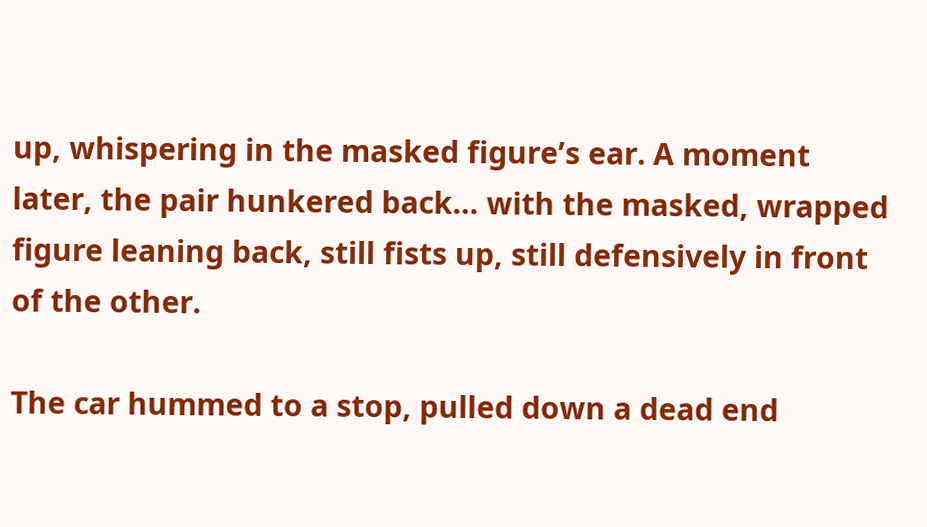up, whispering in the masked figure’s ear. A moment later, the pair hunkered back… with the masked, wrapped figure leaning back, still fists up, still defensively in front of the other.

The car hummed to a stop, pulled down a dead end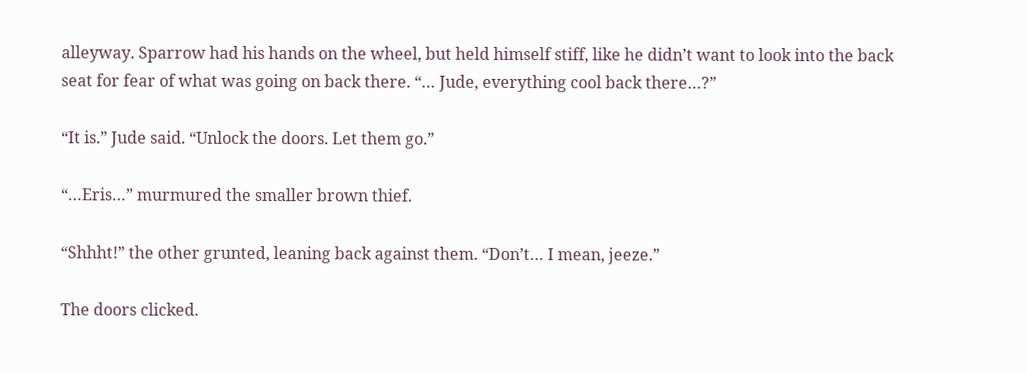alleyway. Sparrow had his hands on the wheel, but held himself stiff, like he didn’t want to look into the back seat for fear of what was going on back there. “… Jude, everything cool back there…?”

“It is.” Jude said. “Unlock the doors. Let them go.”

“…Eris…” murmured the smaller brown thief.

“Shhht!” the other grunted, leaning back against them. “Don’t… I mean, jeeze.”

The doors clicked.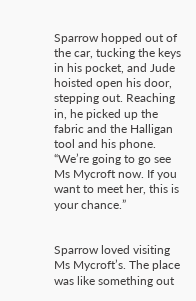Sparrow hopped out of the car, tucking the keys in his pocket, and Jude hoisted open his door, stepping out. Reaching in, he picked up the fabric and the Halligan tool and his phone. “We’re going to go see Ms Mycroft now. If you want to meet her, this is your chance.”


Sparrow loved visiting Ms Mycroft’s. The place was like something out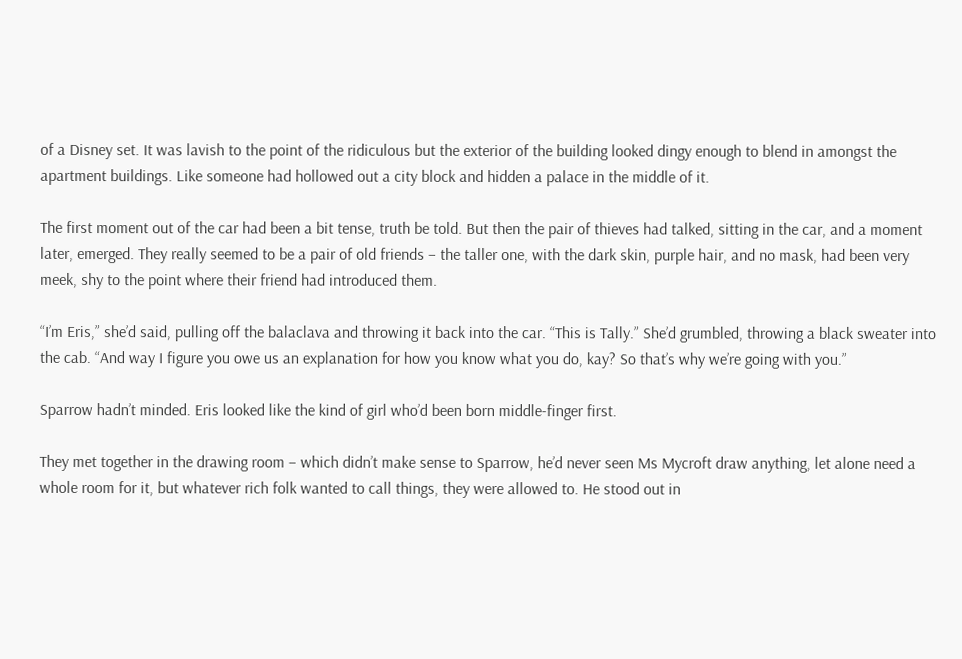of a Disney set. It was lavish to the point of the ridiculous but the exterior of the building looked dingy enough to blend in amongst the apartment buildings. Like someone had hollowed out a city block and hidden a palace in the middle of it.

The first moment out of the car had been a bit tense, truth be told. But then the pair of thieves had talked, sitting in the car, and a moment later, emerged. They really seemed to be a pair of old friends – the taller one, with the dark skin, purple hair, and no mask, had been very meek, shy to the point where their friend had introduced them.

“I’m Eris,” she’d said, pulling off the balaclava and throwing it back into the car. “This is Tally.” She’d grumbled, throwing a black sweater into the cab. “And way I figure you owe us an explanation for how you know what you do, kay? So that’s why we’re going with you.”

Sparrow hadn’t minded. Eris looked like the kind of girl who’d been born middle-finger first.

They met together in the drawing room – which didn’t make sense to Sparrow, he’d never seen Ms Mycroft draw anything, let alone need a whole room for it, but whatever rich folk wanted to call things, they were allowed to. He stood out in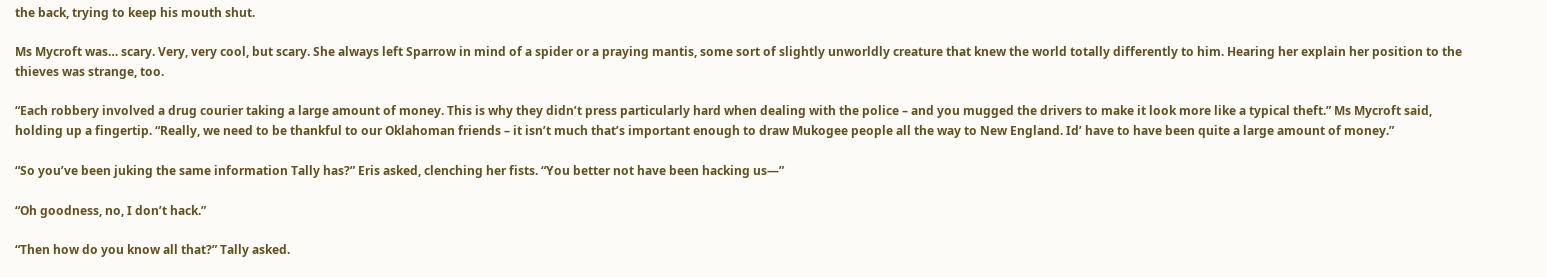the back, trying to keep his mouth shut.

Ms Mycroft was… scary. Very, very cool, but scary. She always left Sparrow in mind of a spider or a praying mantis, some sort of slightly unworldly creature that knew the world totally differently to him. Hearing her explain her position to the thieves was strange, too.

“Each robbery involved a drug courier taking a large amount of money. This is why they didn’t press particularly hard when dealing with the police – and you mugged the drivers to make it look more like a typical theft.” Ms Mycroft said, holding up a fingertip. “Really, we need to be thankful to our Oklahoman friends – it isn’t much that’s important enough to draw Mukogee people all the way to New England. Id’ have to have been quite a large amount of money.”

“So you’ve been juking the same information Tally has?” Eris asked, clenching her fists. “You better not have been hacking us—”

“Oh goodness, no, I don’t hack.”

“Then how do you know all that?” Tally asked.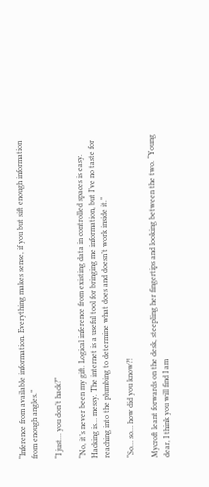“Inference from available information. Everything makes sense, if you but sift enough information from enough angles.”

“I just… you don’t hack?”

“No, it’s never been my gift. Logical inference from existing data in controlled spaces is easy. Hacking is… messy. The internet is a useful tool for bringing me information, but I’ve no taste for reaching into the plumbing to determine what does and doesn’t work inside it.”

“So… so… how did you know?!

Mycroft leant forwards on the desk, steepling her fingertips and looking between the two. “Young dear, I think you will find I am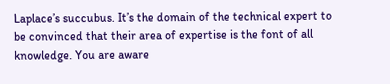Laplace’s succubus. It’s the domain of the technical expert to be convinced that their area of expertise is the font of all knowledge. You are aware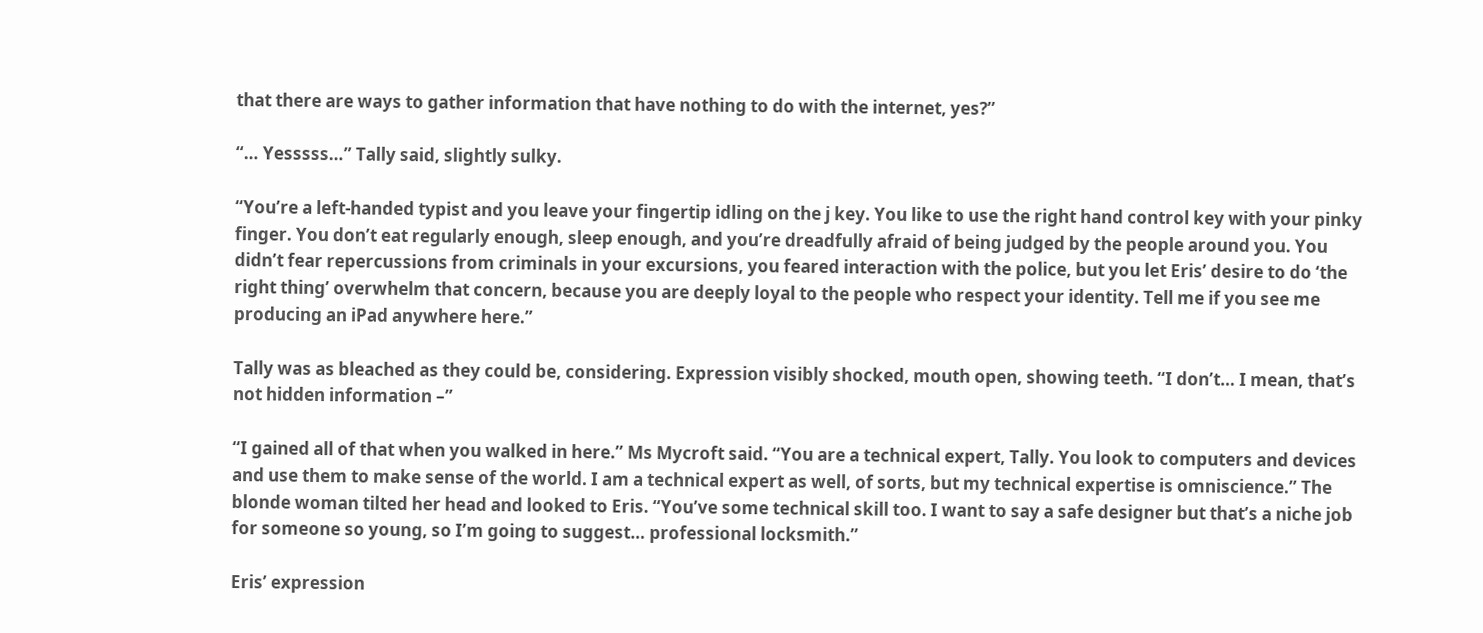that there are ways to gather information that have nothing to do with the internet, yes?”

“… Yesssss…” Tally said, slightly sulky.

“You’re a left-handed typist and you leave your fingertip idling on the j key. You like to use the right hand control key with your pinky finger. You don’t eat regularly enough, sleep enough, and you’re dreadfully afraid of being judged by the people around you. You didn’t fear repercussions from criminals in your excursions, you feared interaction with the police, but you let Eris’ desire to do ‘the right thing’ overwhelm that concern, because you are deeply loyal to the people who respect your identity. Tell me if you see me producing an iPad anywhere here.”

Tally was as bleached as they could be, considering. Expression visibly shocked, mouth open, showing teeth. “I don’t… I mean, that’s not hidden information –”

“I gained all of that when you walked in here.” Ms Mycroft said. “You are a technical expert, Tally. You look to computers and devices and use them to make sense of the world. I am a technical expert as well, of sorts, but my technical expertise is omniscience.” The blonde woman tilted her head and looked to Eris. “You’ve some technical skill too. I want to say a safe designer but that’s a niche job for someone so young, so I’m going to suggest… professional locksmith.”

Eris’ expression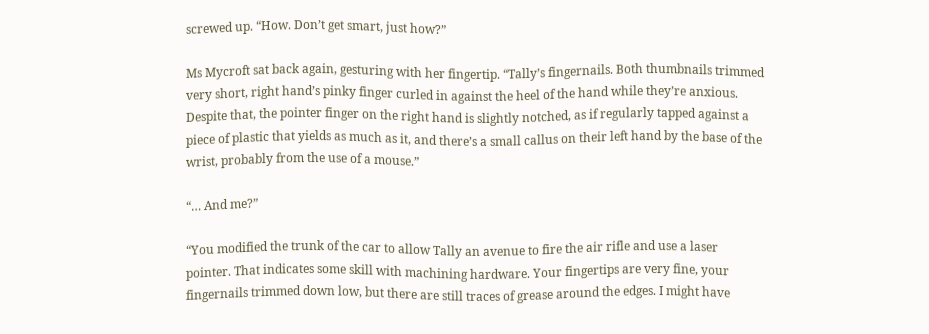screwed up. “How. Don’t get smart, just how?”

Ms Mycroft sat back again, gesturing with her fingertip. “Tally’s fingernails. Both thumbnails trimmed very short, right hand’s pinky finger curled in against the heel of the hand while they’re anxious. Despite that, the pointer finger on the right hand is slightly notched, as if regularly tapped against a piece of plastic that yields as much as it, and there’s a small callus on their left hand by the base of the wrist, probably from the use of a mouse.”

“… And me?”

“You modified the trunk of the car to allow Tally an avenue to fire the air rifle and use a laser pointer. That indicates some skill with machining hardware. Your fingertips are very fine, your fingernails trimmed down low, but there are still traces of grease around the edges. I might have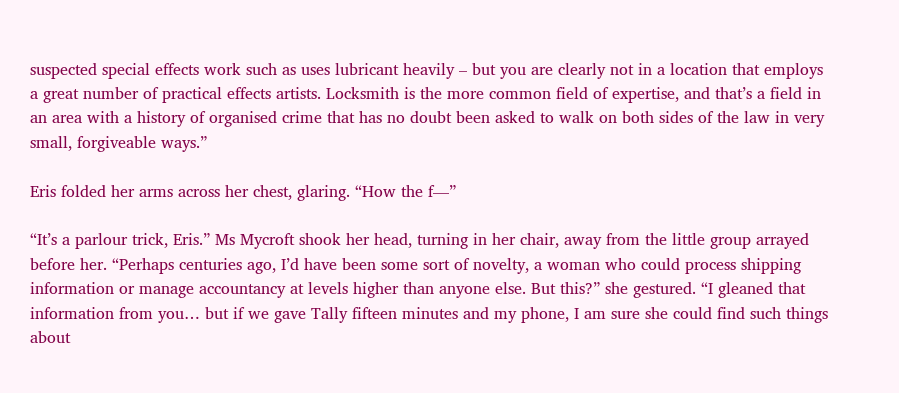suspected special effects work such as uses lubricant heavily – but you are clearly not in a location that employs a great number of practical effects artists. Locksmith is the more common field of expertise, and that’s a field in an area with a history of organised crime that has no doubt been asked to walk on both sides of the law in very small, forgiveable ways.”

Eris folded her arms across her chest, glaring. “How the f—”

“It’s a parlour trick, Eris.” Ms Mycroft shook her head, turning in her chair, away from the little group arrayed before her. “Perhaps centuries ago, I’d have been some sort of novelty, a woman who could process shipping information or manage accountancy at levels higher than anyone else. But this?” she gestured. “I gleaned that information from you… but if we gave Tally fifteen minutes and my phone, I am sure she could find such things about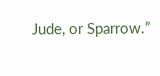Jude, or Sparrow.”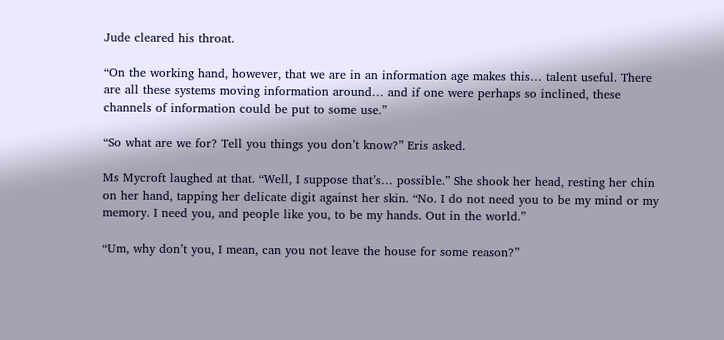Jude cleared his throat.

“On the working hand, however, that we are in an information age makes this… talent useful. There are all these systems moving information around… and if one were perhaps so inclined, these channels of information could be put to some use.”

“So what are we for? Tell you things you don’t know?” Eris asked.

Ms Mycroft laughed at that. “Well, I suppose that’s… possible.” She shook her head, resting her chin on her hand, tapping her delicate digit against her skin. “No. I do not need you to be my mind or my memory. I need you, and people like you, to be my hands. Out in the world.”

“Um, why don’t you, I mean, can you not leave the house for some reason?”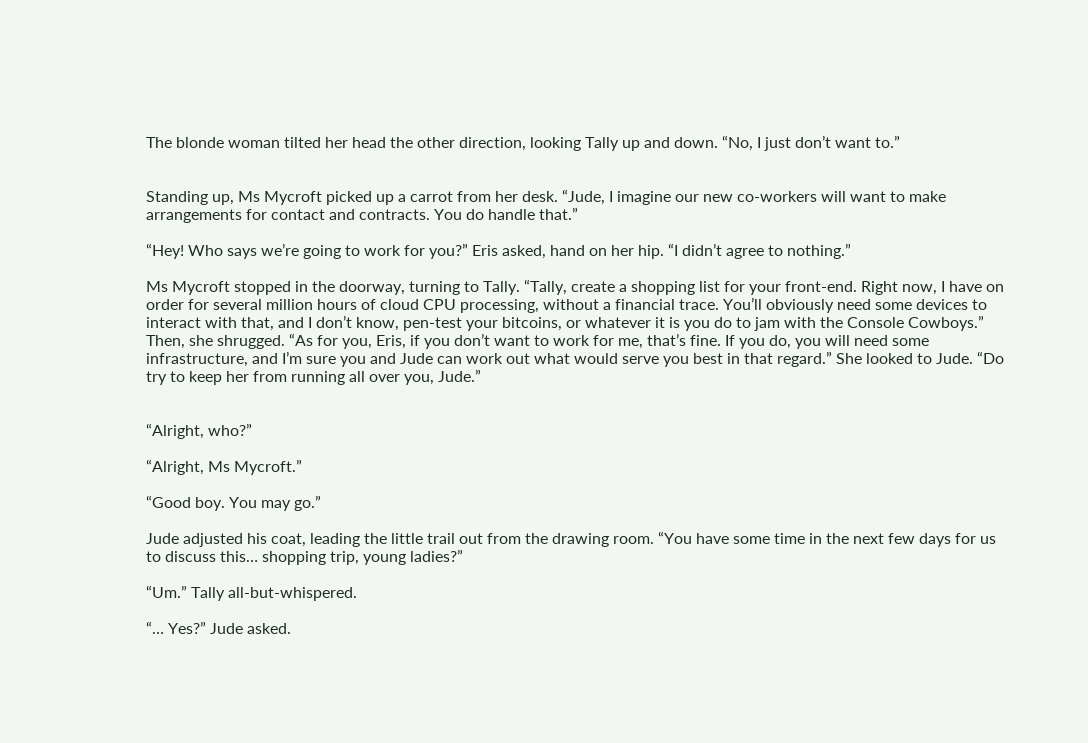The blonde woman tilted her head the other direction, looking Tally up and down. “No, I just don’t want to.”


Standing up, Ms Mycroft picked up a carrot from her desk. “Jude, I imagine our new co-workers will want to make arrangements for contact and contracts. You do handle that.”

“Hey! Who says we’re going to work for you?” Eris asked, hand on her hip. “I didn’t agree to nothing.”

Ms Mycroft stopped in the doorway, turning to Tally. “Tally, create a shopping list for your front-end. Right now, I have on order for several million hours of cloud CPU processing, without a financial trace. You’ll obviously need some devices to interact with that, and I don’t know, pen-test your bitcoins, or whatever it is you do to jam with the Console Cowboys.” Then, she shrugged. “As for you, Eris, if you don’t want to work for me, that’s fine. If you do, you will need some infrastructure, and I’m sure you and Jude can work out what would serve you best in that regard.” She looked to Jude. “Do try to keep her from running all over you, Jude.”


“Alright, who?”

“Alright, Ms Mycroft.”

“Good boy. You may go.”

Jude adjusted his coat, leading the little trail out from the drawing room. “You have some time in the next few days for us to discuss this… shopping trip, young ladies?”

“Um.” Tally all-but-whispered.

“… Yes?” Jude asked.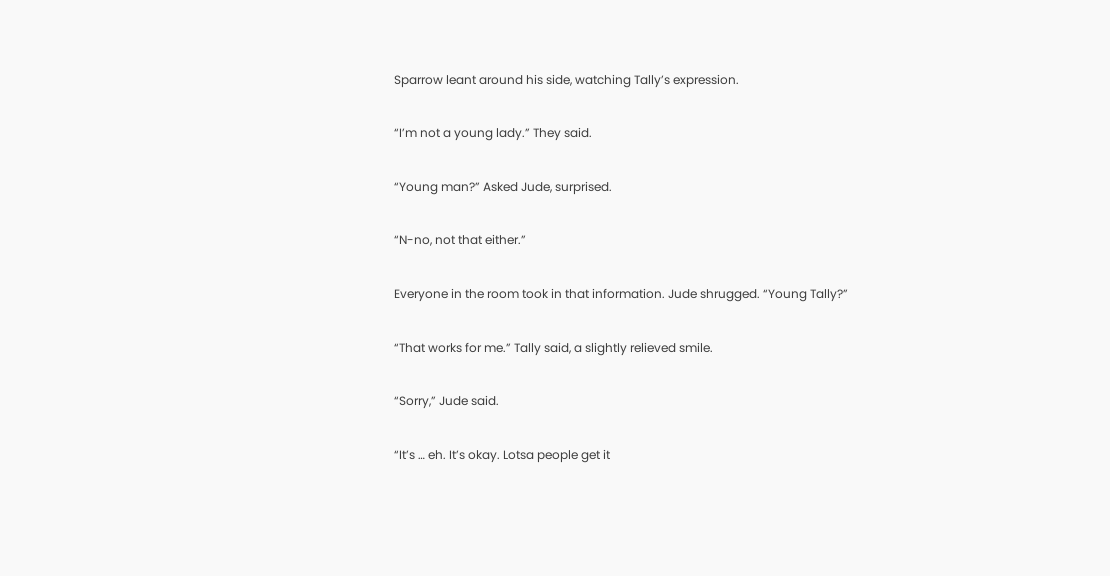Sparrow leant around his side, watching Tally’s expression.

“I’m not a young lady.” They said.

“Young man?” Asked Jude, surprised.

“N-no, not that either.”

Everyone in the room took in that information. Jude shrugged. “Young Tally?”

“That works for me.” Tally said, a slightly relieved smile.

“Sorry,” Jude said.

“It’s … eh. It’s okay. Lotsa people get it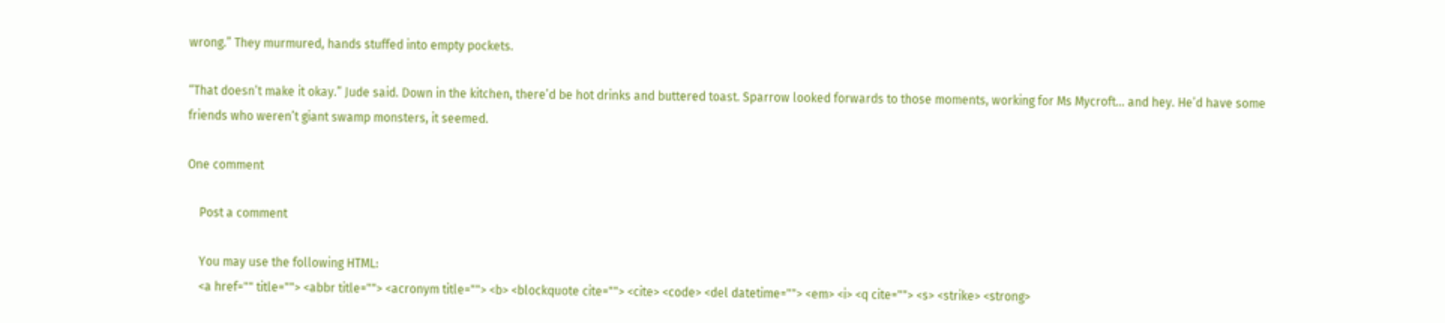wrong.” They murmured, hands stuffed into empty pockets.

“That doesn’t make it okay.” Jude said. Down in the kitchen, there’d be hot drinks and buttered toast. Sparrow looked forwards to those moments, working for Ms Mycroft… and hey. He’d have some friends who weren’t giant swamp monsters, it seemed.

One comment

    Post a comment

    You may use the following HTML:
    <a href="" title=""> <abbr title=""> <acronym title=""> <b> <blockquote cite=""> <cite> <code> <del datetime=""> <em> <i> <q cite=""> <s> <strike> <strong>